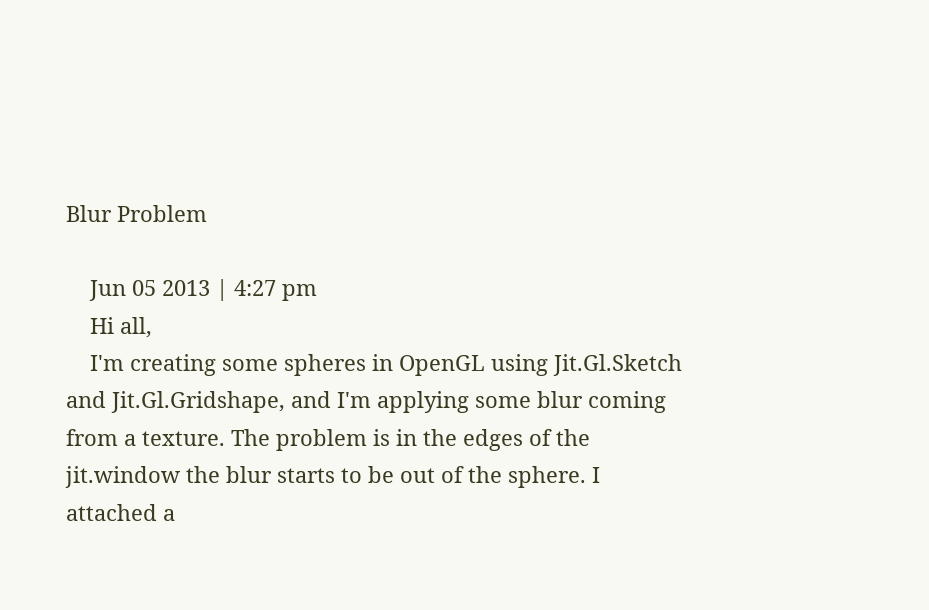Blur Problem

    Jun 05 2013 | 4:27 pm
    Hi all,
    I'm creating some spheres in OpenGL using Jit.Gl.Sketch and Jit.Gl.Gridshape, and I'm applying some blur coming from a texture. The problem is in the edges of the jit.window the blur starts to be out of the sphere. I attached a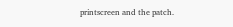printscreen and the patch.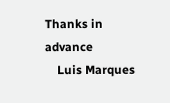Thanks in advance
    Luis Marques